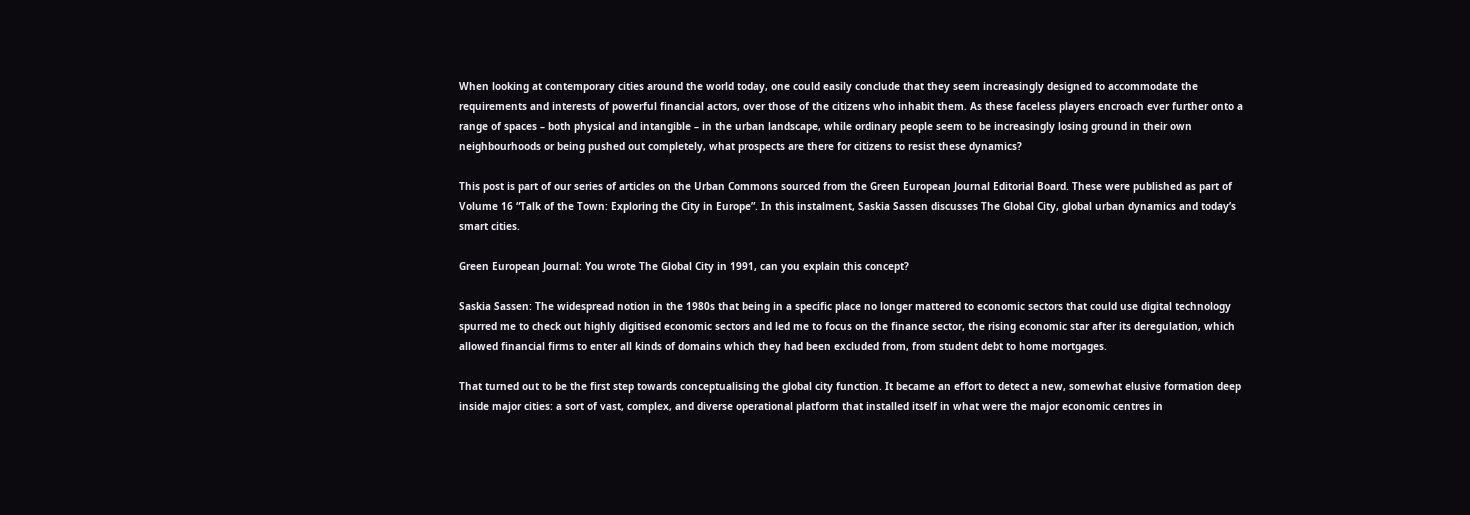When looking at contemporary cities around the world today, one could easily conclude that they seem increasingly designed to accommodate the requirements and interests of powerful financial actors, over those of the citizens who inhabit them. As these faceless players encroach ever further onto a range of spaces – both physical and intangible – in the urban landscape, while ordinary people seem to be increasingly losing ground in their own neighbourhoods or being pushed out completely, what prospects are there for citizens to resist these dynamics?

This post is part of our series of articles on the Urban Commons sourced from the Green European Journal Editorial Board. These were published as part of Volume 16 “Talk of the Town: Exploring the City in Europe”. In this instalment, Saskia Sassen discusses The Global City, global urban dynamics and today’s smart cities.

Green European Journal: You wrote The Global City in 1991, can you explain this concept?

Saskia Sassen: The widespread notion in the 1980s that being in a specific place no longer mattered to economic sectors that could use digital technology spurred me to check out highly digitised economic sectors and led me to focus on the finance sector, the rising economic star after its deregulation, which allowed financial firms to enter all kinds of domains which they had been excluded from, from student debt to home mortgages.

That turned out to be the first step towards conceptualising the global city function. It became an effort to detect a new, somewhat elusive formation deep inside major cities: a sort of vast, complex, and diverse operational platform that installed itself in what were the major economic centres in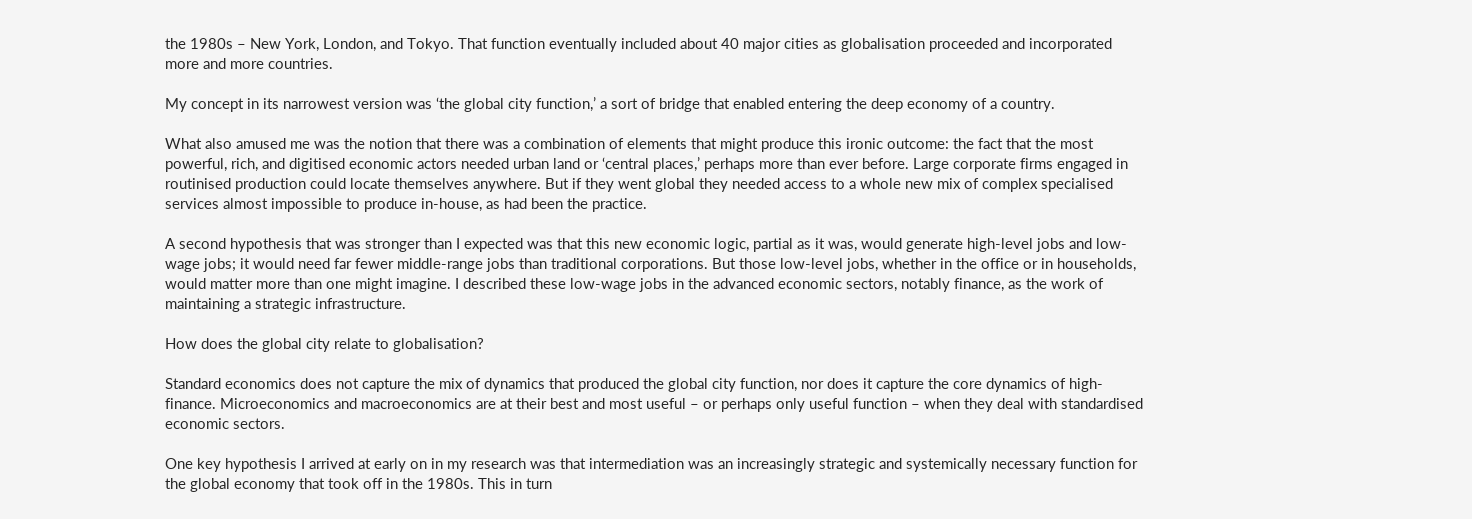the 1980s – New York, London, and Tokyo. That function eventually included about 40 major cities as globalisation proceeded and incorporated more and more countries.

My concept in its narrowest version was ‘the global city function,’ a sort of bridge that enabled entering the deep economy of a country.

What also amused me was the notion that there was a combination of elements that might produce this ironic outcome: the fact that the most powerful, rich, and digitised economic actors needed urban land or ‘central places,’ perhaps more than ever before. Large corporate firms engaged in routinised production could locate themselves anywhere. But if they went global they needed access to a whole new mix of complex specialised services almost impossible to produce in-house, as had been the practice.

A second hypothesis that was stronger than I expected was that this new economic logic, partial as it was, would generate high-level jobs and low-wage jobs; it would need far fewer middle-range jobs than traditional corporations. But those low-level jobs, whether in the office or in households, would matter more than one might imagine. I described these low-wage jobs in the advanced economic sectors, notably finance, as the work of maintaining a strategic infrastructure.

How does the global city relate to globalisation?

Standard economics does not capture the mix of dynamics that produced the global city function, nor does it capture the core dynamics of high-finance. Microeconomics and macroeconomics are at their best and most useful – or perhaps only useful function – when they deal with standardised economic sectors.

One key hypothesis I arrived at early on in my research was that intermediation was an increasingly strategic and systemically necessary function for the global economy that took off in the 1980s. This in turn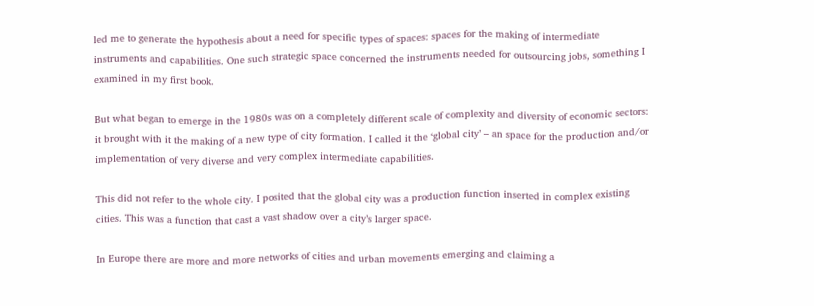led me to generate the hypothesis about a need for specific types of spaces: spaces for the making of intermediate instruments and capabilities. One such strategic space concerned the instruments needed for outsourcing jobs, something I examined in my first book.

But what began to emerge in the 1980s was on a completely different scale of complexity and diversity of economic sectors: it brought with it the making of a new type of city formation. I called it the ‘global city’ – an space for the production and/or implementation of very diverse and very complex intermediate capabilities.

This did not refer to the whole city. I posited that the global city was a production function inserted in complex existing cities. This was a function that cast a vast shadow over a city’s larger space.

In Europe there are more and more networks of cities and urban movements emerging and claiming a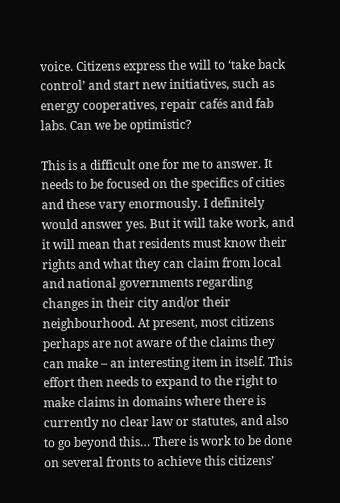voice. Citizens express the will to ‘take back control’ and start new initiatives, such as energy cooperatives, repair cafés and fab labs. Can we be optimistic?

This is a difficult one for me to answer. It needs to be focused on the specifics of cities and these vary enormously. I definitely would answer yes. But it will take work, and it will mean that residents must know their rights and what they can claim from local and national governments regarding changes in their city and/or their neighbourhood. At present, most citizens perhaps are not aware of the claims they can make – an interesting item in itself. This effort then needs to expand to the right to make claims in domains where there is currently no clear law or statutes, and also to go beyond this… There is work to be done on several fronts to achieve this citizens’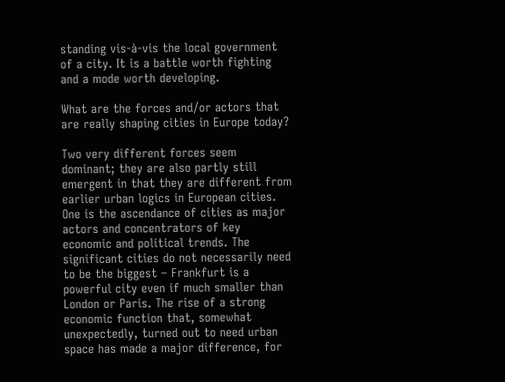standing vis-à-vis the local government of a city. It is a battle worth fighting and a mode worth developing.

What are the forces and/or actors that are really shaping cities in Europe today?

Two very different forces seem dominant; they are also partly still emergent in that they are different from earlier urban logics in European cities. One is the ascendance of cities as major actors and concentrators of key economic and political trends. The significant cities do not necessarily need to be the biggest – Frankfurt is a powerful city even if much smaller than London or Paris. The rise of a strong economic function that, somewhat unexpectedly, turned out to need urban space has made a major difference, for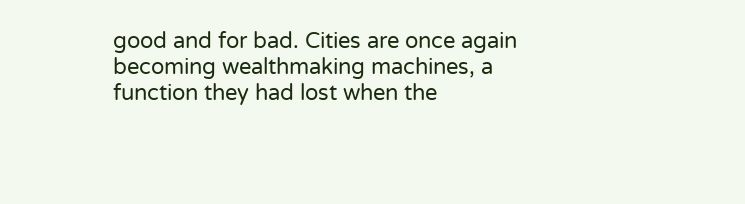good and for bad. Cities are once again becoming wealthmaking machines, a function they had lost when the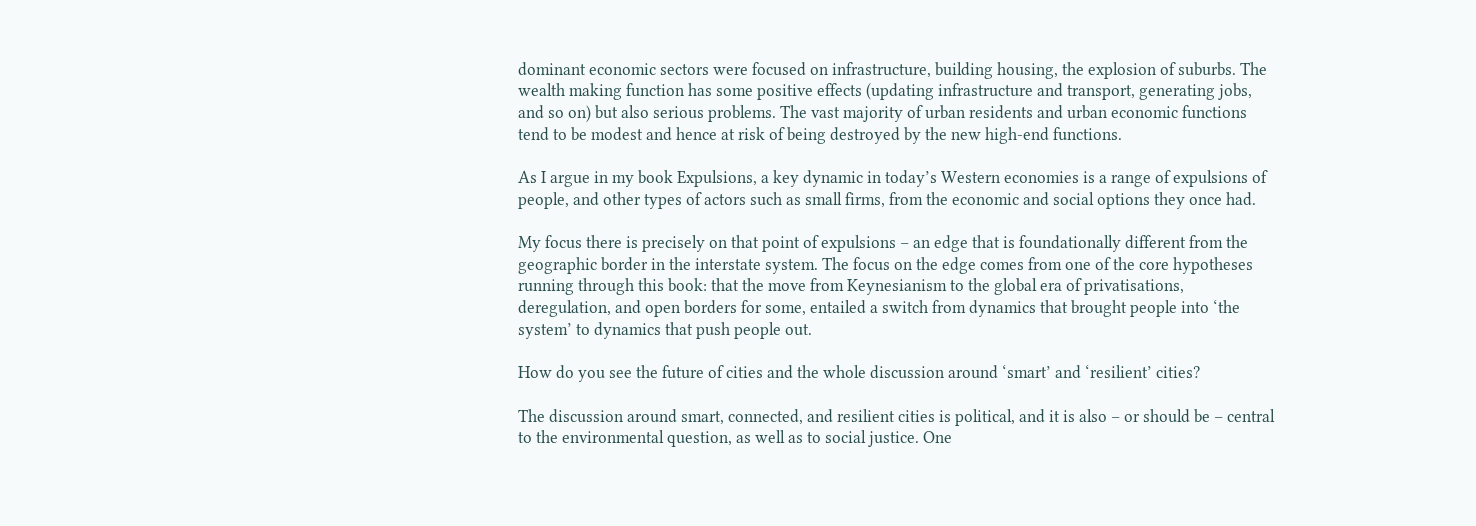dominant economic sectors were focused on infrastructure, building housing, the explosion of suburbs. The wealth making function has some positive effects (updating infrastructure and transport, generating jobs, and so on) but also serious problems. The vast majority of urban residents and urban economic functions tend to be modest and hence at risk of being destroyed by the new high-end functions.

As I argue in my book Expulsions, a key dynamic in today’s Western economies is a range of expulsions of people, and other types of actors such as small firms, from the economic and social options they once had.

My focus there is precisely on that point of expulsions – an edge that is foundationally different from the geographic border in the interstate system. The focus on the edge comes from one of the core hypotheses running through this book: that the move from Keynesianism to the global era of privatisations, deregulation, and open borders for some, entailed a switch from dynamics that brought people into ‘the system’ to dynamics that push people out.

How do you see the future of cities and the whole discussion around ‘smart’ and ‘resilient’ cities?

The discussion around smart, connected, and resilient cities is political, and it is also – or should be – central to the environmental question, as well as to social justice. One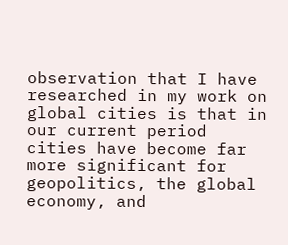observation that I have researched in my work on global cities is that in our current period cities have become far more significant for geopolitics, the global economy, and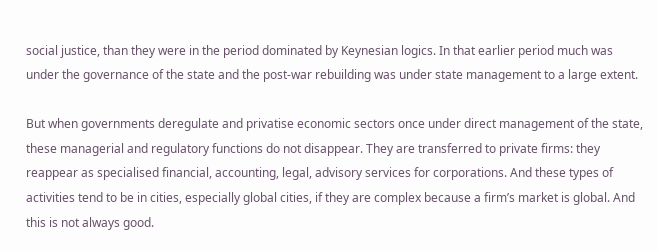social justice, than they were in the period dominated by Keynesian logics. In that earlier period much was under the governance of the state and the post-war rebuilding was under state management to a large extent.

But when governments deregulate and privatise economic sectors once under direct management of the state, these managerial and regulatory functions do not disappear. They are transferred to private firms: they reappear as specialised financial, accounting, legal, advisory services for corporations. And these types of activities tend to be in cities, especially global cities, if they are complex because a firm’s market is global. And this is not always good.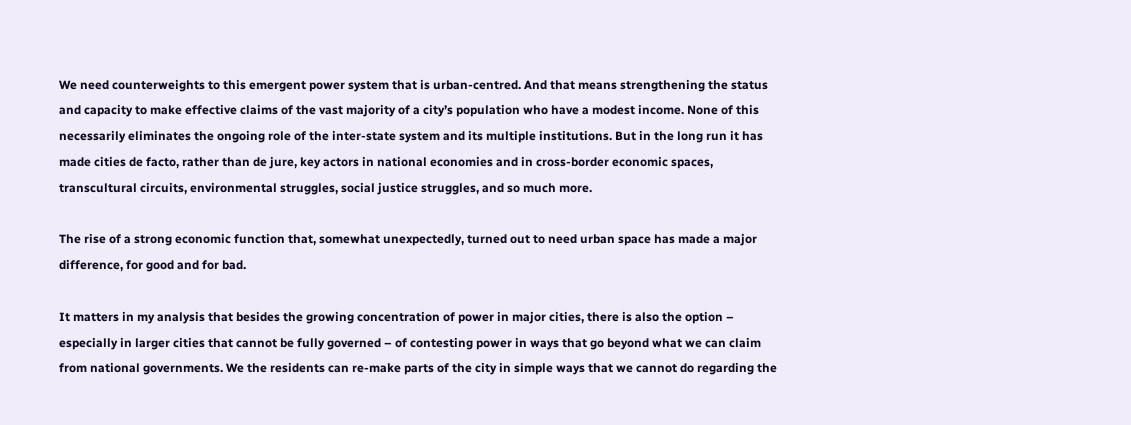We need counterweights to this emergent power system that is urban-centred. And that means strengthening the status and capacity to make effective claims of the vast majority of a city’s population who have a modest income. None of this necessarily eliminates the ongoing role of the inter-state system and its multiple institutions. But in the long run it has made cities de facto, rather than de jure, key actors in national economies and in cross-border economic spaces, transcultural circuits, environmental struggles, social justice struggles, and so much more.

The rise of a strong economic function that, somewhat unexpectedly, turned out to need urban space has made a major difference, for good and for bad.

It matters in my analysis that besides the growing concentration of power in major cities, there is also the option – especially in larger cities that cannot be fully governed – of contesting power in ways that go beyond what we can claim from national governments. We the residents can re-make parts of the city in simple ways that we cannot do regarding the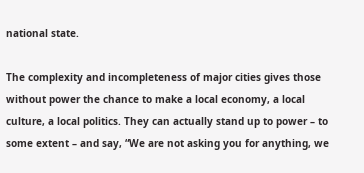national state.

The complexity and incompleteness of major cities gives those without power the chance to make a local economy, a local culture, a local politics. They can actually stand up to power – to some extent – and say, “We are not asking you for anything, we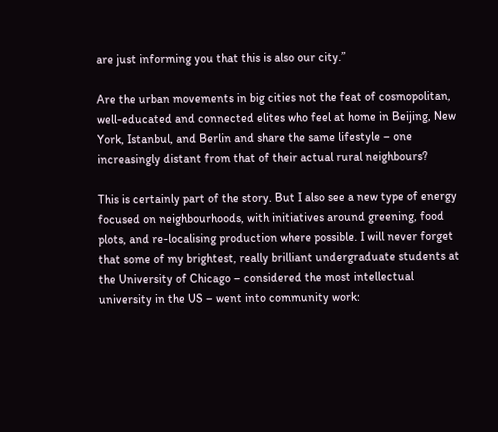are just informing you that this is also our city.”

Are the urban movements in big cities not the feat of cosmopolitan, well-educated and connected elites who feel at home in Beijing, New York, Istanbul, and Berlin and share the same lifestyle – one increasingly distant from that of their actual rural neighbours?

This is certainly part of the story. But I also see a new type of energy focused on neighbourhoods, with initiatives around greening, food plots, and re-localising production where possible. I will never forget that some of my brightest, really brilliant undergraduate students at the University of Chicago – considered the most intellectual university in the US – went into community work: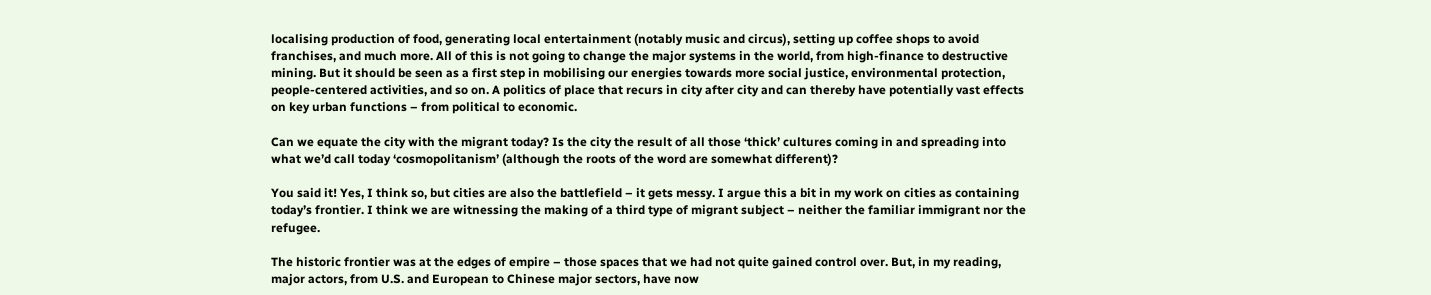localising production of food, generating local entertainment (notably music and circus), setting up coffee shops to avoid franchises, and much more. All of this is not going to change the major systems in the world, from high-finance to destructive mining. But it should be seen as a first step in mobilising our energies towards more social justice, environmental protection, people-centered activities, and so on. A politics of place that recurs in city after city and can thereby have potentially vast effects on key urban functions – from political to economic.

Can we equate the city with the migrant today? Is the city the result of all those ‘thick’ cultures coming in and spreading into what we’d call today ‘cosmopolitanism’ (although the roots of the word are somewhat different)?

You said it! Yes, I think so, but cities are also the battlefield – it gets messy. I argue this a bit in my work on cities as containing today’s frontier. I think we are witnessing the making of a third type of migrant subject – neither the familiar immigrant nor the refugee.

The historic frontier was at the edges of empire – those spaces that we had not quite gained control over. But, in my reading, major actors, from U.S. and European to Chinese major sectors, have now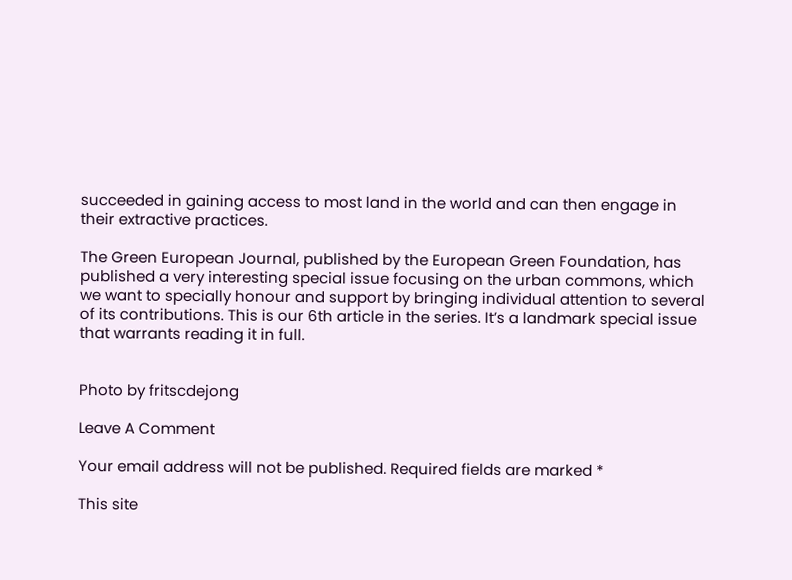succeeded in gaining access to most land in the world and can then engage in their extractive practices.

The Green European Journal, published by the European Green Foundation, has published a very interesting special issue focusing on the urban commons, which we want to specially honour and support by bringing individual attention to several of its contributions. This is our 6th article in the series. It’s a landmark special issue that warrants reading it in full.


Photo by fritscdejong

Leave A Comment

Your email address will not be published. Required fields are marked *

This site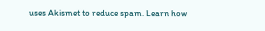uses Akismet to reduce spam. Learn how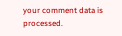your comment data is processed.